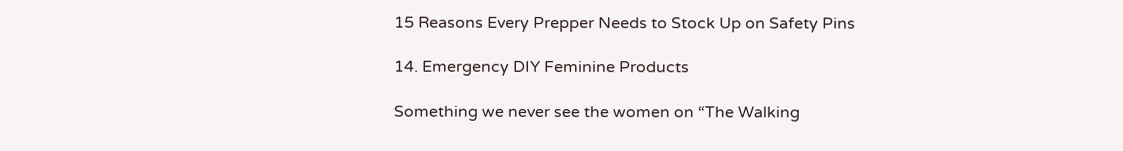15 Reasons Every Prepper Needs to Stock Up on Safety Pins

14. Emergency DIY Feminine Products

Something we never see the women on “The Walking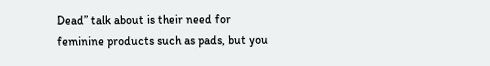Dead” talk about is their need for feminine products such as pads, but you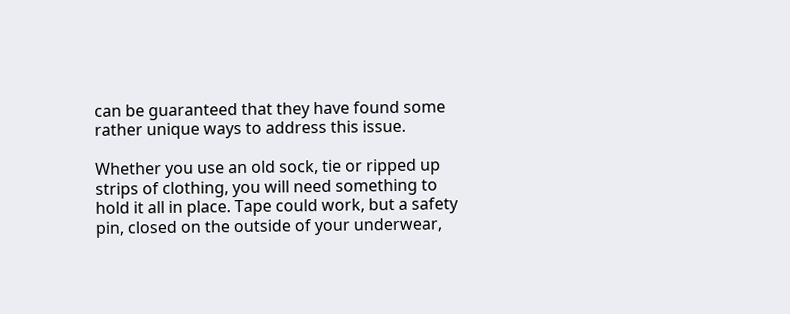can be guaranteed that they have found some rather unique ways to address this issue.

Whether you use an old sock, tie or ripped up strips of clothing, you will need something to hold it all in place. Tape could work, but a safety pin, closed on the outside of your underwear,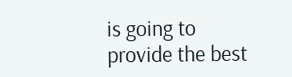is going to provide the best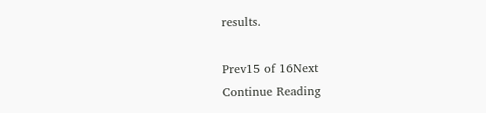results.

Prev15 of 16Next
Continue Reading